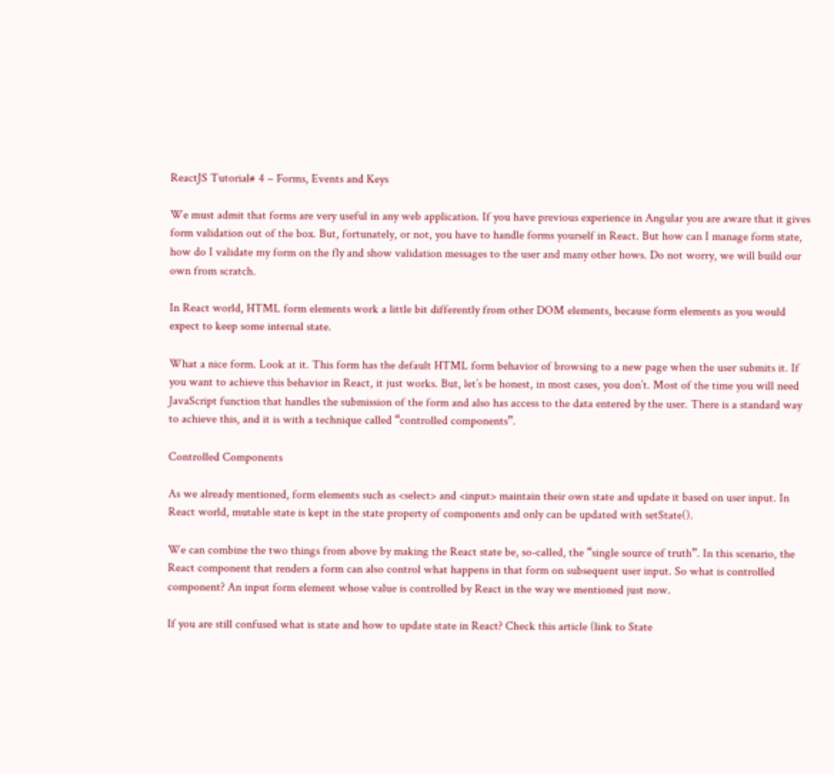ReactJS Tutorial# 4 – Forms, Events and Keys

We must admit that forms are very useful in any web application. If you have previous experience in Angular you are aware that it gives form validation out of the box. But, fortunately, or not, you have to handle forms yourself in React. But how can I manage form state, how do I validate my form on the fly and show validation messages to the user and many other hows. Do not worry, we will build our own from scratch.

In React world, HTML form elements work a little bit differently from other DOM elements, because form elements as you would expect to keep some internal state.

What a nice form. Look at it. This form has the default HTML form behavior of browsing to a new page when the user submits it. If you want to achieve this behavior in React, it just works. But, let’s be honest, in most cases, you don’t. Most of the time you will need JavaScript function that handles the submission of the form and also has access to the data entered by the user. There is a standard way to achieve this, and it is with a technique called “controlled components”.

Controlled Components

As we already mentioned, form elements such as <select> and <input> maintain their own state and update it based on user input. In React world, mutable state is kept in the state property of components and only can be updated with setState().

We can combine the two things from above by making the React state be, so-called, the “single source of truth”. In this scenario, the React component that renders a form can also control what happens in that form on subsequent user input. So what is controlled component? An input form element whose value is controlled by React in the way we mentioned just now.

If you are still confused what is state and how to update state in React? Check this article (link to State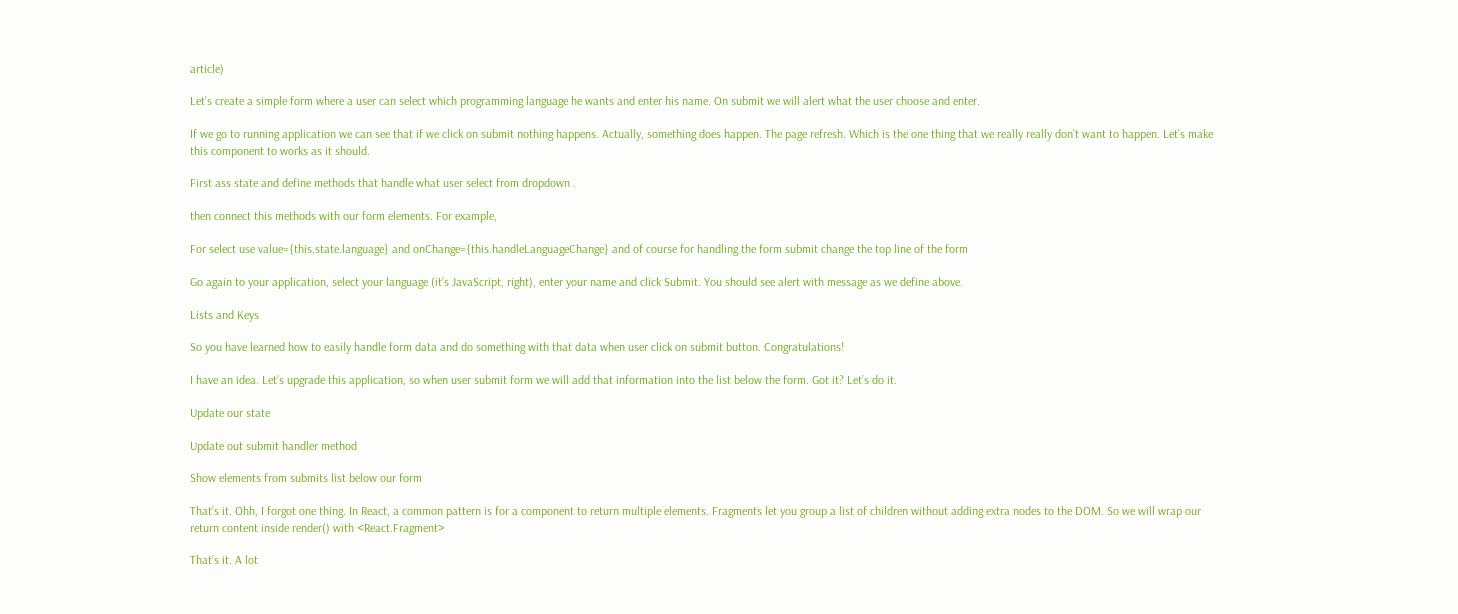article)

Let’s create a simple form where a user can select which programming language he wants and enter his name. On submit we will alert what the user choose and enter.

If we go to running application we can see that if we click on submit nothing happens. Actually, something does happen. The page refresh. Which is the one thing that we really really don’t want to happen. Let’s make this component to works as it should.

First ass state and define methods that handle what user select from dropdown .

then connect this methods with our form elements. For example,

For select use value={this.state.language} and onChange={this.handleLanguageChange} and of course for handling the form submit change the top line of the form

Go again to your application, select your language (it’s JavaScript, right), enter your name and click Submit. You should see alert with message as we define above.

Lists and Keys

So you have learned how to easily handle form data and do something with that data when user click on submit button. Congratulations!

I have an idea. Let’s upgrade this application, so when user submit form we will add that information into the list below the form. Got it? Let’s do it.

Update our state

Update out submit handler method

Show elements from submits list below our form

That’s it. Ohh, I forgot one thing. In React, a common pattern is for a component to return multiple elements. Fragments let you group a list of children without adding extra nodes to the DOM. So we will wrap our return content inside render() with <React.Fragment>

That’s it. A lot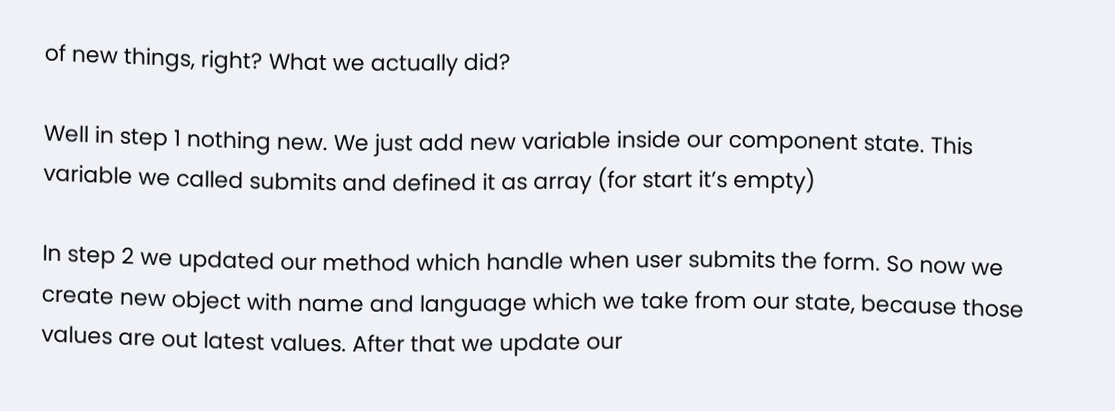of new things, right? What we actually did?

Well in step 1 nothing new. We just add new variable inside our component state. This variable we called submits and defined it as array (for start it’s empty)

In step 2 we updated our method which handle when user submits the form. So now we create new object with name and language which we take from our state, because those values are out latest values. After that we update our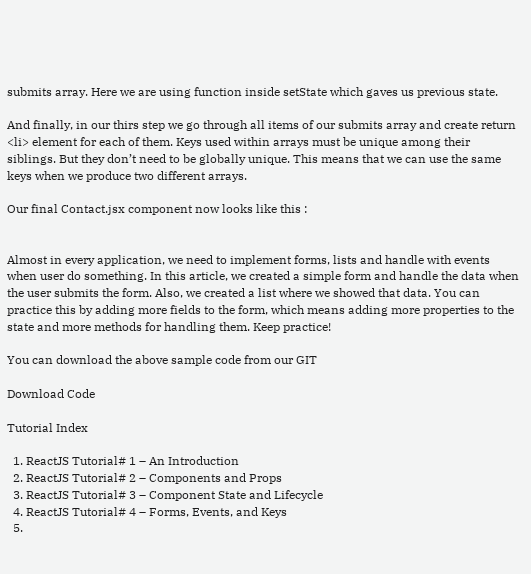submits array. Here we are using function inside setState which gaves us previous state.

And finally, in our thirs step we go through all items of our submits array and create return <li> element for each of them. Keys used within arrays must be unique among their siblings. But they don’t need to be globally unique. This means that we can use the same keys when we produce two different arrays.

Our final Contact.jsx component now looks like this :


Almost in every application, we need to implement forms, lists and handle with events when user do something. In this article, we created a simple form and handle the data when the user submits the form. Also, we created a list where we showed that data. You can practice this by adding more fields to the form, which means adding more properties to the state and more methods for handling them. Keep practice!

You can download the above sample code from our GIT

Download Code

Tutorial Index

  1. ReactJS Tutorial# 1 – An Introduction
  2. ReactJS Tutorial# 2 – Components and Props
  3. ReactJS Tutorial# 3 – Component State and Lifecycle
  4. ReactJS Tutorial# 4 – Forms, Events, and Keys
  5.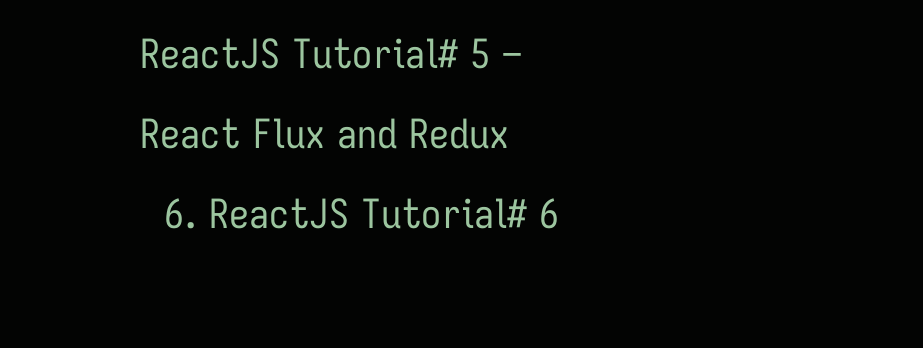ReactJS Tutorial# 5 – React Flux and Redux
  6. ReactJS Tutorial# 6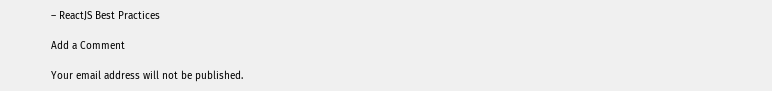– ReactJS Best Practices

Add a Comment

Your email address will not be published.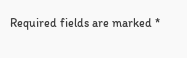Required fields are marked *